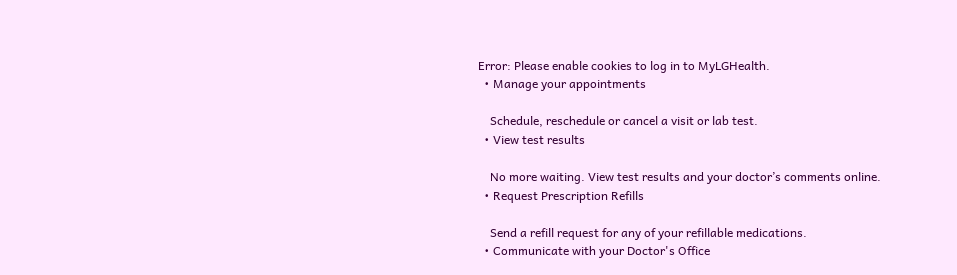Error: Please enable cookies to log in to MyLGHealth.
  • Manage your appointments

    Schedule, reschedule or cancel a visit or lab test.
  • View test results

    No more waiting. View test results and your doctor’s comments online.
  • Request Prescription Refills

    Send a refill request for any of your refillable medications.
  • Communicate with your Doctor's Office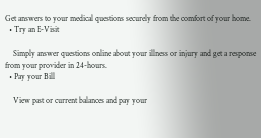Get answers to your medical questions securely from the comfort of your home.
  • Try an E-Visit

    Simply answer questions online about your illness or injury and get a response from your provider in 24-hours.
  • Pay your Bill

    View past or current balances and pay your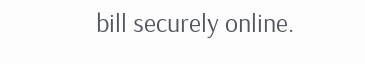bill securely online.